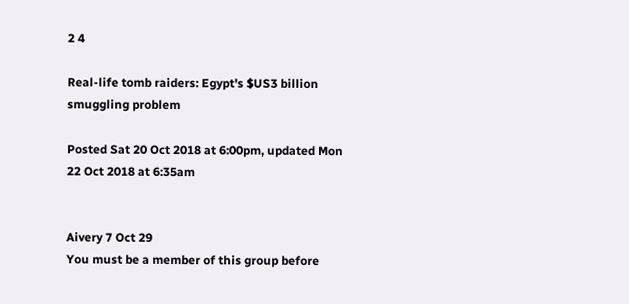2 4

Real-life tomb raiders: Egypt's $US3 billion smuggling problem

Posted Sat 20 Oct 2018 at 6:00pm, updated Mon 22 Oct 2018 at 6:35am


Aivery 7 Oct 29
You must be a member of this group before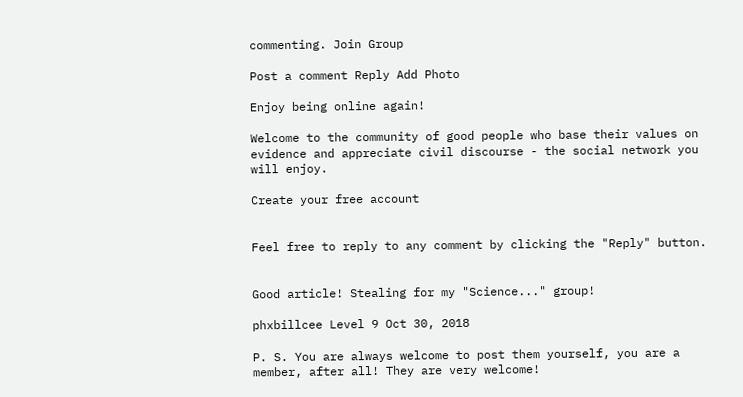commenting. Join Group

Post a comment Reply Add Photo

Enjoy being online again!

Welcome to the community of good people who base their values on evidence and appreciate civil discourse - the social network you will enjoy.

Create your free account


Feel free to reply to any comment by clicking the "Reply" button.


Good article! Stealing for my "Science..." group!

phxbillcee Level 9 Oct 30, 2018

P. S. You are always welcome to post them yourself, you are a member, after all! They are very welcome!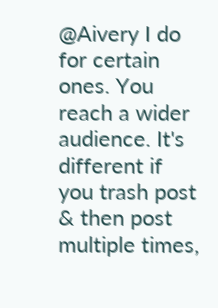@Aivery I do for certain ones. You reach a wider audience. It's different if you trash post & then post multiple times,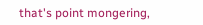that's point mongering,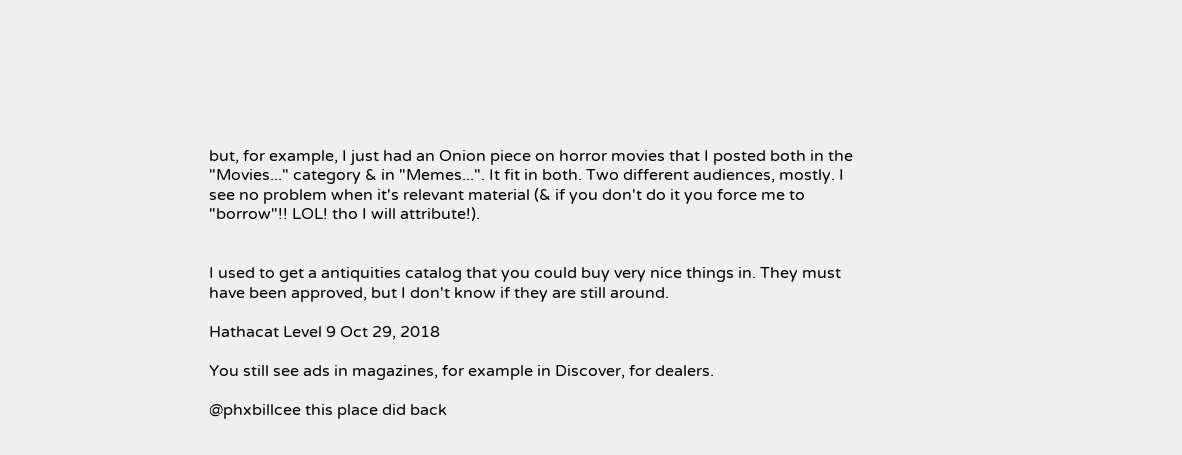but, for example, I just had an Onion piece on horror movies that I posted both in the "Movies..." category & in "Memes...". It fit in both. Two different audiences, mostly. I see no problem when it's relevant material (& if you don't do it you force me to "borrow"!! LOL! tho I will attribute!).


I used to get a antiquities catalog that you could buy very nice things in. They must have been approved, but I don't know if they are still around.

Hathacat Level 9 Oct 29, 2018

You still see ads in magazines, for example in Discover, for dealers.

@phxbillcee this place did back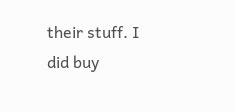their stuff. I did buy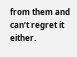from them and can’t regret it either.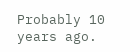Probably 10 years ago.